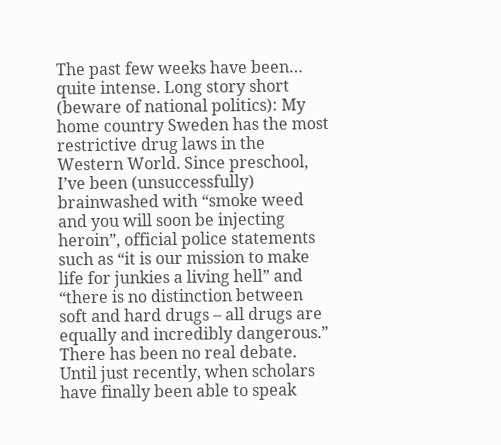The past few weeks have been… quite intense. Long story short (beware of national politics): My home country Sweden has the most restrictive drug laws in the Western World. Since preschool, I’ve been (unsuccessfully) brainwashed with “smoke weed and you will soon be injecting heroin”, official police statements such as “it is our mission to make life for junkies a living hell” and “there is no distinction between soft and hard drugs – all drugs are equally and incredibly dangerous.” There has been no real debate. Until just recently, when scholars have finally been able to speak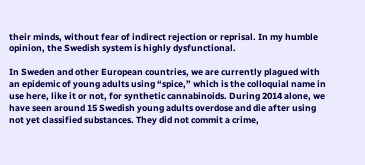their minds, without fear of indirect rejection or reprisal. In my humble opinion, the Swedish system is highly dysfunctional.

In Sweden and other European countries, we are currently plagued with an epidemic of young adults using “spice,” which is the colloquial name in use here, like it or not, for synthetic cannabinoids. During 2014 alone, we have seen around 15 Swedish young adults overdose and die after using not yet classified substances. They did not commit a crime,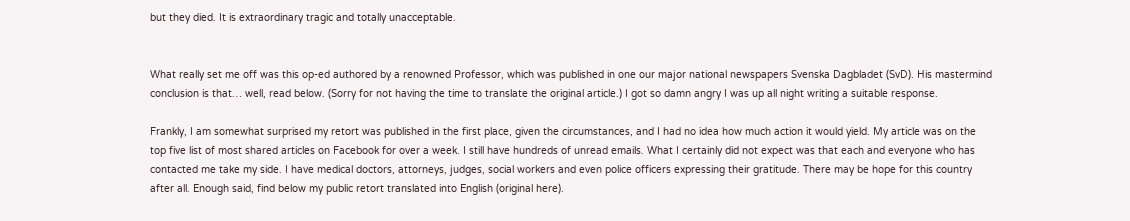but they died. It is extraordinary tragic and totally unacceptable.


What really set me off was this op-ed authored by a renowned Professor, which was published in one our major national newspapers Svenska Dagbladet (SvD). His mastermind conclusion is that… well, read below. (Sorry for not having the time to translate the original article.) I got so damn angry I was up all night writing a suitable response.

Frankly, I am somewhat surprised my retort was published in the first place, given the circumstances, and I had no idea how much action it would yield. My article was on the top five list of most shared articles on Facebook for over a week. I still have hundreds of unread emails. What I certainly did not expect was that each and everyone who has contacted me take my side. I have medical doctors, attorneys, judges, social workers and even police officers expressing their gratitude. There may be hope for this country after all. Enough said, find below my public retort translated into English (original here).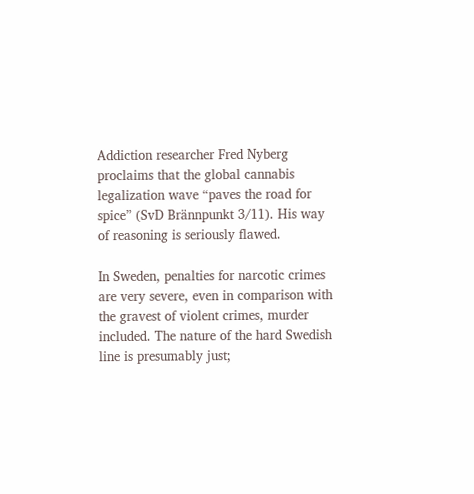Addiction researcher Fred Nyberg proclaims that the global cannabis legalization wave “paves the road for spice” (SvD Brännpunkt 3/11). His way of reasoning is seriously flawed.

In Sweden, penalties for narcotic crimes are very severe, even in comparison with the gravest of violent crimes, murder included. The nature of the hard Swedish line is presumably just;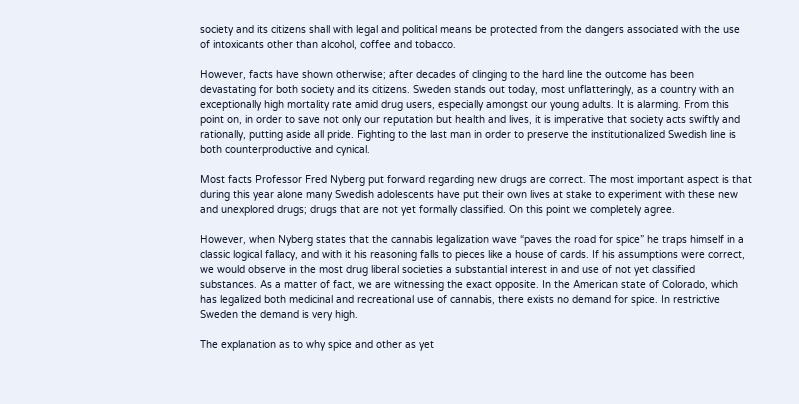society and its citizens shall with legal and political means be protected from the dangers associated with the use of intoxicants other than alcohol, coffee and tobacco.

However, facts have shown otherwise; after decades of clinging to the hard line the outcome has been devastating for both society and its citizens. Sweden stands out today, most unflatteringly, as a country with an exceptionally high mortality rate amid drug users, especially amongst our young adults. It is alarming. From this point on, in order to save not only our reputation but health and lives, it is imperative that society acts swiftly and rationally, putting aside all pride. Fighting to the last man in order to preserve the institutionalized Swedish line is both counterproductive and cynical.

Most facts Professor Fred Nyberg put forward regarding new drugs are correct. The most important aspect is that during this year alone many Swedish adolescents have put their own lives at stake to experiment with these new and unexplored drugs; drugs that are not yet formally classified. On this point we completely agree.

However, when Nyberg states that the cannabis legalization wave “paves the road for spice” he traps himself in a classic logical fallacy, and with it his reasoning falls to pieces like a house of cards. If his assumptions were correct, we would observe in the most drug liberal societies a substantial interest in and use of not yet classified substances. As a matter of fact, we are witnessing the exact opposite. In the American state of Colorado, which has legalized both medicinal and recreational use of cannabis, there exists no demand for spice. In restrictive Sweden the demand is very high.

The explanation as to why spice and other as yet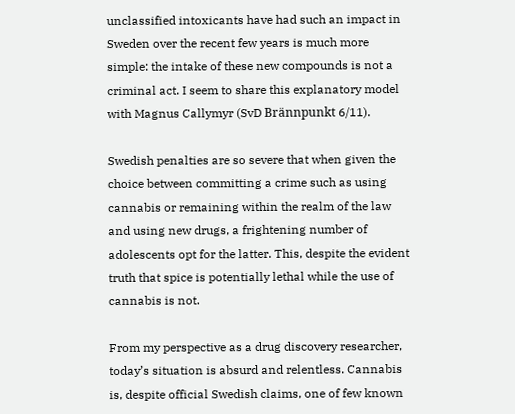unclassified intoxicants have had such an impact in Sweden over the recent few years is much more simple: the intake of these new compounds is not a criminal act. I seem to share this explanatory model with Magnus Callymyr (SvD Brännpunkt 6/11).

Swedish penalties are so severe that when given the choice between committing a crime such as using cannabis or remaining within the realm of the law and using new drugs, a frightening number of adolescents opt for the latter. This, despite the evident truth that spice is potentially lethal while the use of cannabis is not.

From my perspective as a drug discovery researcher, today’s situation is absurd and relentless. Cannabis is, despite official Swedish claims, one of few known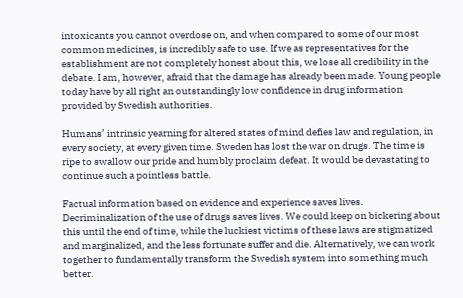intoxicants you cannot overdose on, and when compared to some of our most common medicines, is incredibly safe to use. If we as representatives for the establishment are not completely honest about this, we lose all credibility in the debate. I am, however, afraid that the damage has already been made. Young people today have by all right an outstandingly low confidence in drug information provided by Swedish authorities.

Humans’ intrinsic yearning for altered states of mind defies law and regulation, in every society, at every given time. Sweden has lost the war on drugs. The time is ripe to swallow our pride and humbly proclaim defeat. It would be devastating to continue such a pointless battle.

Factual information based on evidence and experience saves lives. Decriminalization of the use of drugs saves lives. We could keep on bickering about this until the end of time, while the luckiest victims of these laws are stigmatized and marginalized, and the less fortunate suffer and die. Alternatively, we can work together to fundamentally transform the Swedish system into something much better.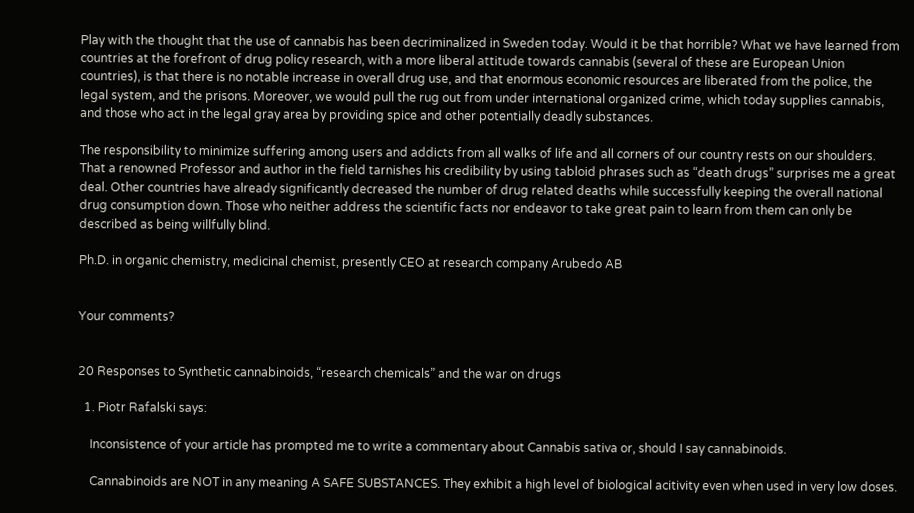Play with the thought that the use of cannabis has been decriminalized in Sweden today. Would it be that horrible? What we have learned from countries at the forefront of drug policy research, with a more liberal attitude towards cannabis (several of these are European Union countries), is that there is no notable increase in overall drug use, and that enormous economic resources are liberated from the police, the legal system, and the prisons. Moreover, we would pull the rug out from under international organized crime, which today supplies cannabis, and those who act in the legal gray area by providing spice and other potentially deadly substances.

The responsibility to minimize suffering among users and addicts from all walks of life and all corners of our country rests on our shoulders. That a renowned Professor and author in the field tarnishes his credibility by using tabloid phrases such as “death drugs” surprises me a great deal. Other countries have already significantly decreased the number of drug related deaths while successfully keeping the overall national drug consumption down. Those who neither address the scientific facts nor endeavor to take great pain to learn from them can only be described as being willfully blind.

Ph.D. in organic chemistry, medicinal chemist, presently CEO at research company Arubedo AB


Your comments?


20 Responses to Synthetic cannabinoids, “research chemicals” and the war on drugs

  1. Piotr Rafalski says:

    Inconsistence of your article has prompted me to write a commentary about Cannabis sativa or, should I say cannabinoids.

    Cannabinoids are NOT in any meaning A SAFE SUBSTANCES. They exhibit a high level of biological acitivity even when used in very low doses.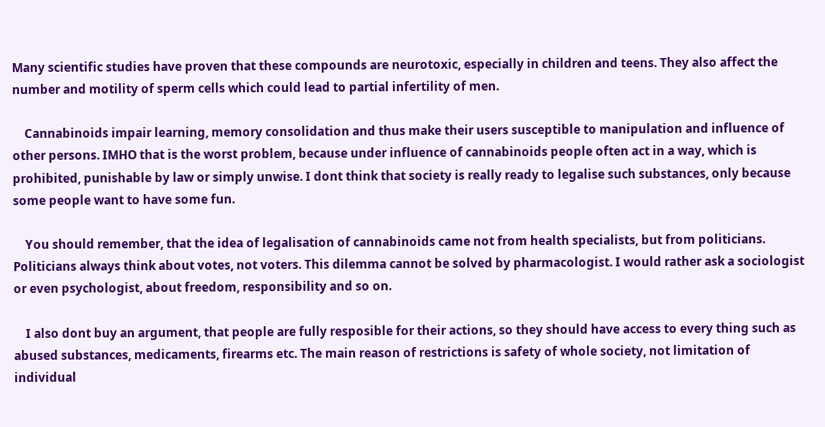Many scientific studies have proven that these compounds are neurotoxic, especially in children and teens. They also affect the number and motility of sperm cells which could lead to partial infertility of men.

    Cannabinoids impair learning, memory consolidation and thus make their users susceptible to manipulation and influence of other persons. IMHO that is the worst problem, because under influence of cannabinoids people often act in a way, which is prohibited, punishable by law or simply unwise. I dont think that society is really ready to legalise such substances, only because some people want to have some fun.

    You should remember, that the idea of legalisation of cannabinoids came not from health specialists, but from politicians. Politicians always think about votes, not voters. This dilemma cannot be solved by pharmacologist. I would rather ask a sociologist or even psychologist, about freedom, responsibility and so on.

    I also dont buy an argument, that people are fully resposible for their actions, so they should have access to every thing such as abused substances, medicaments, firearms etc. The main reason of restrictions is safety of whole society, not limitation of individual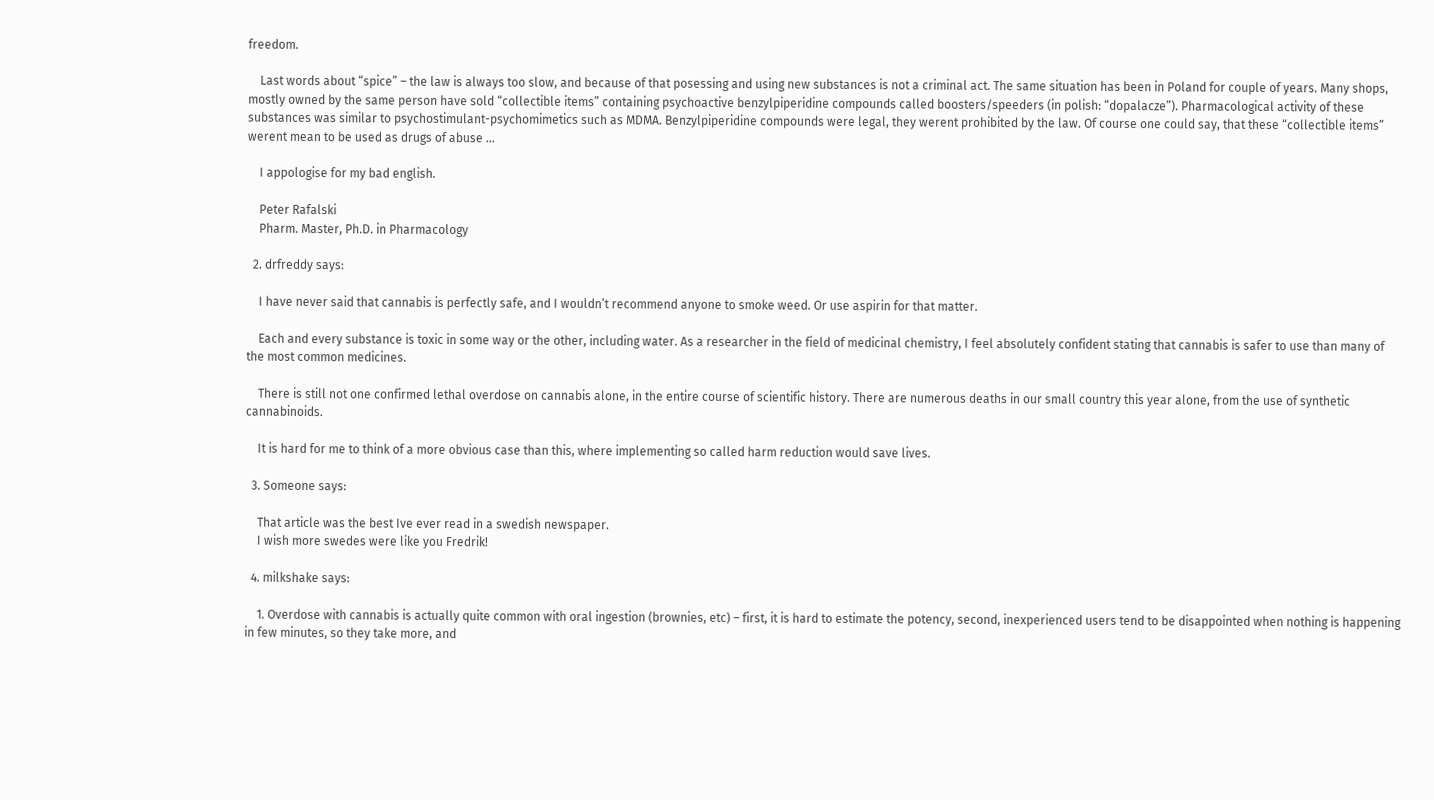freedom.

    Last words about “spice” – the law is always too slow, and because of that posessing and using new substances is not a criminal act. The same situation has been in Poland for couple of years. Many shops, mostly owned by the same person have sold “collectible items” containing psychoactive benzylpiperidine compounds called boosters/speeders (in polish: “dopalacze”). Pharmacological activity of these substances was similar to psychostimulant-psychomimetics such as MDMA. Benzylpiperidine compounds were legal, they werent prohibited by the law. Of course one could say, that these “collectible items” werent mean to be used as drugs of abuse …

    I appologise for my bad english.

    Peter Rafalski
    Pharm. Master, Ph.D. in Pharmacology

  2. drfreddy says:

    I have never said that cannabis is perfectly safe, and I wouldn’t recommend anyone to smoke weed. Or use aspirin for that matter.

    Each and every substance is toxic in some way or the other, including water. As a researcher in the field of medicinal chemistry, I feel absolutely confident stating that cannabis is safer to use than many of the most common medicines.

    There is still not one confirmed lethal overdose on cannabis alone, in the entire course of scientific history. There are numerous deaths in our small country this year alone, from the use of synthetic cannabinoids.

    It is hard for me to think of a more obvious case than this, where implementing so called harm reduction would save lives.

  3. Someone says:

    That article was the best Ive ever read in a swedish newspaper.
    I wish more swedes were like you Fredrik!

  4. milkshake says:

    1. Overdose with cannabis is actually quite common with oral ingestion (brownies, etc) – first, it is hard to estimate the potency, second, inexperienced users tend to be disappointed when nothing is happening in few minutes, so they take more, and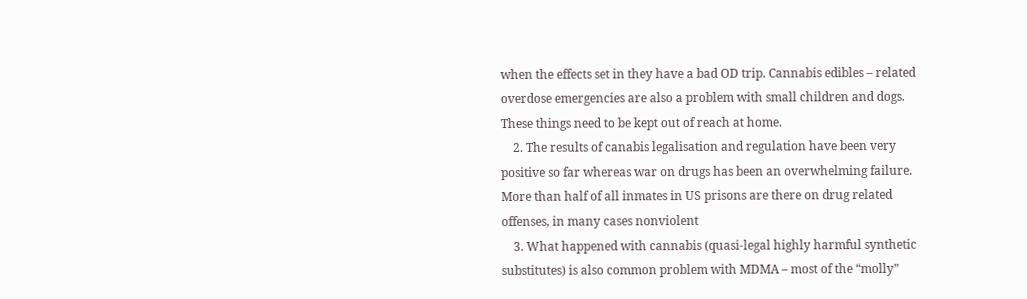when the effects set in they have a bad OD trip. Cannabis edibles – related overdose emergencies are also a problem with small children and dogs. These things need to be kept out of reach at home.
    2. The results of canabis legalisation and regulation have been very positive so far whereas war on drugs has been an overwhelming failure. More than half of all inmates in US prisons are there on drug related offenses, in many cases nonviolent
    3. What happened with cannabis (quasi-legal highly harmful synthetic substitutes) is also common problem with MDMA – most of the “molly”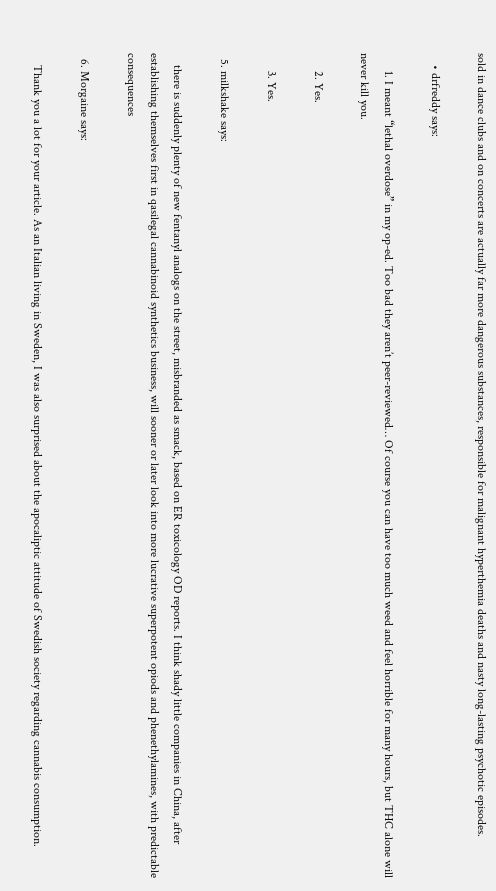sold in dance clubs and on concerts are actually far more dangerous substances, responsible for malignant hyperthemia deaths and nasty long-lasting psychotic episodes.

    • drfreddy says:

      1. I meant “lethal overdose” in my op-ed. Too bad they aren’t peer-reviewed… Of course you can have too much weed and feel horrible for many hours, but THC alone will never kill you.

      2. Yes.

      3. Yes.

  5. milkshake says:

    there is suddenly plenty of new fentanyl analogs on the street, misbranded as smack, based on ER toxicology OD reports. I think shady little companies in China, after establishing themselves first in qasilegal cannabinoid synthetics business, will sooner or later look into more lucrative superpotent opiods and phenethylamines, with predictable consequences

  6. Morgaine says:

    Thank you a lot for your article. As an Italian living in Sweden, I was also surprised about the apocaliptic attitude of Swedish society regarding cannabis consumption.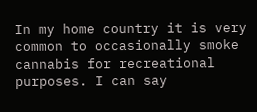In my home country it is very common to occasionally smoke cannabis for recreational purposes. I can say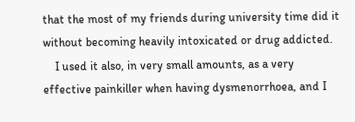that the most of my friends during university time did it without becoming heavily intoxicated or drug addicted.
    I used it also, in very small amounts, as a very effective painkiller when having dysmenorrhoea, and I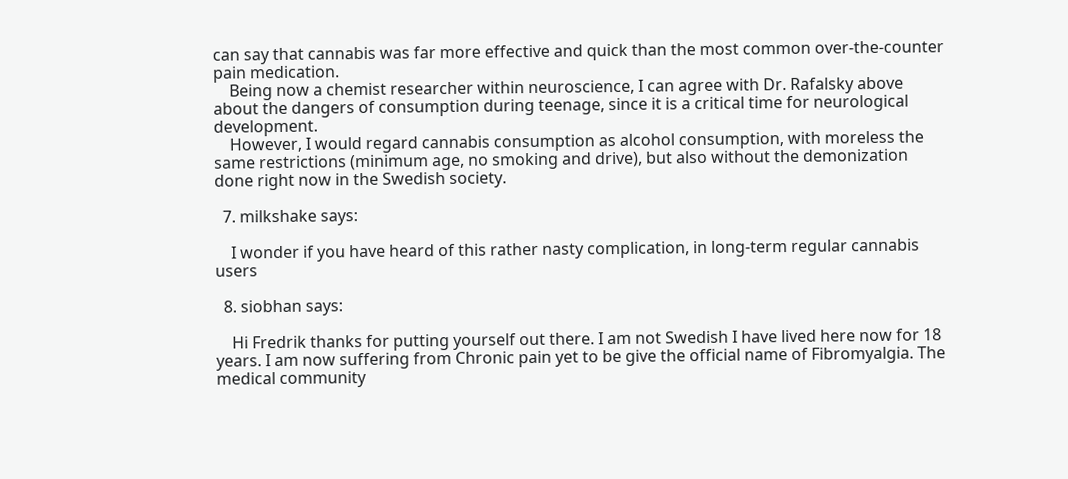can say that cannabis was far more effective and quick than the most common over-the-counter pain medication.
    Being now a chemist researcher within neuroscience, I can agree with Dr. Rafalsky above about the dangers of consumption during teenage, since it is a critical time for neurological development.
    However, I would regard cannabis consumption as alcohol consumption, with moreless the same restrictions (minimum age, no smoking and drive), but also without the demonization done right now in the Swedish society.

  7. milkshake says:

    I wonder if you have heard of this rather nasty complication, in long-term regular cannabis users

  8. siobhan says:

    Hi Fredrik thanks for putting yourself out there. I am not Swedish I have lived here now for 18 years. I am now suffering from Chronic pain yet to be give the official name of Fibromyalgia. The medical community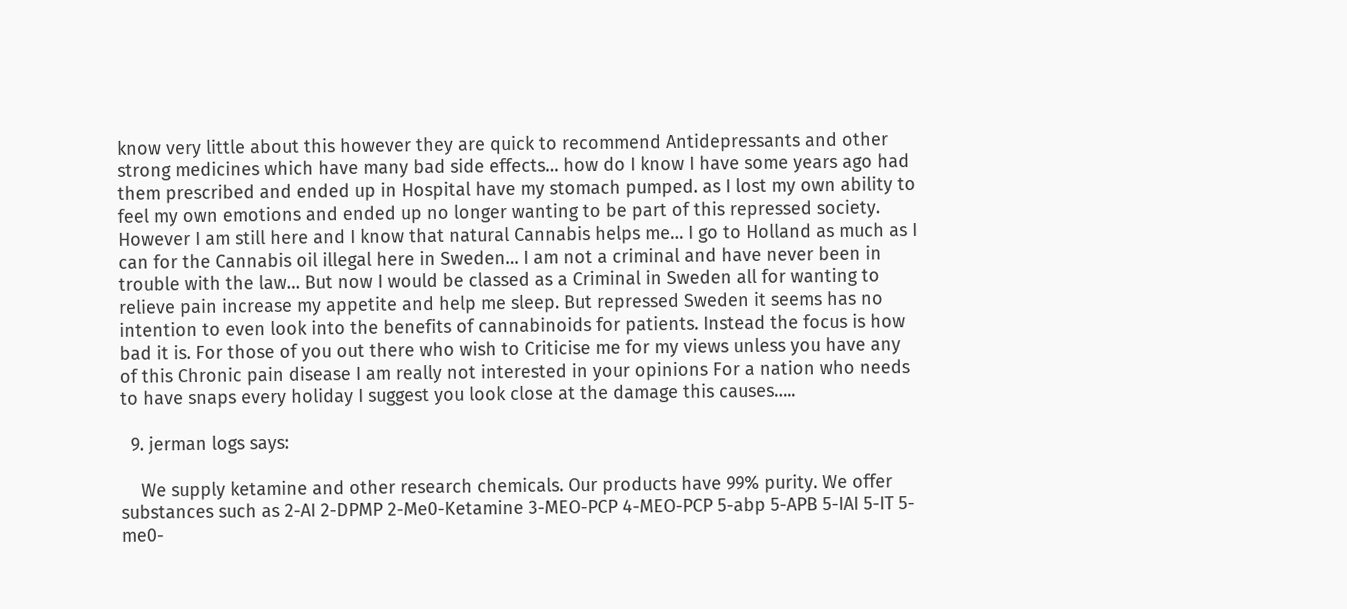know very little about this however they are quick to recommend Antidepressants and other strong medicines which have many bad side effects… how do I know I have some years ago had them prescribed and ended up in Hospital have my stomach pumped. as I lost my own ability to feel my own emotions and ended up no longer wanting to be part of this repressed society. However I am still here and I know that natural Cannabis helps me… I go to Holland as much as I can for the Cannabis oil illegal here in Sweden… I am not a criminal and have never been in trouble with the law… But now I would be classed as a Criminal in Sweden all for wanting to relieve pain increase my appetite and help me sleep. But repressed Sweden it seems has no intention to even look into the benefits of cannabinoids for patients. Instead the focus is how bad it is. For those of you out there who wish to Criticise me for my views unless you have any of this Chronic pain disease I am really not interested in your opinions For a nation who needs to have snaps every holiday I suggest you look close at the damage this causes…..

  9. jerman logs says:

    We supply ketamine and other research chemicals. Our products have 99% purity. We offer substances such as 2-AI 2-DPMP 2-Me0-Ketamine 3-MEO-PCP 4-MEO-PCP 5-abp 5-APB 5-IAI 5-IT 5-me0-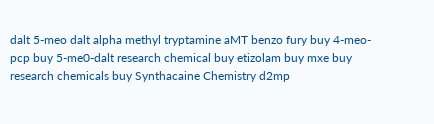dalt 5-meo dalt alpha methyl tryptamine aMT benzo fury buy 4-meo-pcp buy 5-me0-dalt research chemical buy etizolam buy mxe buy research chemicals buy Synthacaine Chemistry d2mp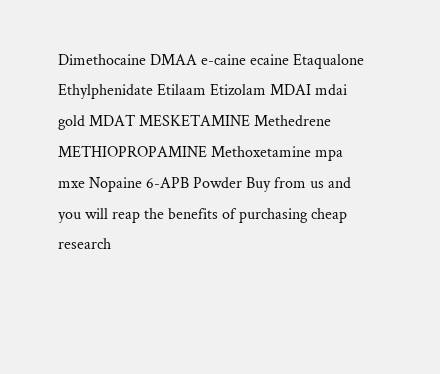Dimethocaine DMAA e-caine ecaine Etaqualone Ethylphenidate Etilaam Etizolam MDAI mdai gold MDAT MESKETAMINE Methedrene METHIOPROPAMINE Methoxetamine mpa mxe Nopaine 6-APB Powder Buy from us and you will reap the benefits of purchasing cheap research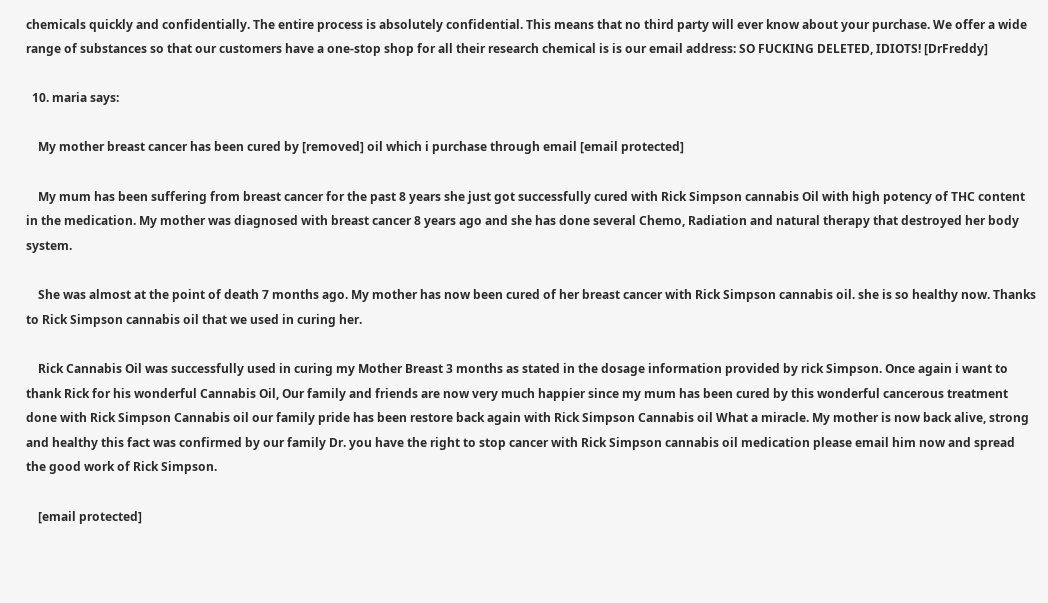chemicals quickly and confidentially. The entire process is absolutely confidential. This means that no third party will ever know about your purchase. We offer a wide range of substances so that our customers have a one-stop shop for all their research chemical is is our email address: SO FUCKING DELETED, IDIOTS! [DrFreddy]

  10. maria says:

    My mother breast cancer has been cured by [removed] oil which i purchase through email [email protected]

    My mum has been suffering from breast cancer for the past 8 years she just got successfully cured with Rick Simpson cannabis Oil with high potency of THC content in the medication. My mother was diagnosed with breast cancer 8 years ago and she has done several Chemo, Radiation and natural therapy that destroyed her body system.

    She was almost at the point of death 7 months ago. My mother has now been cured of her breast cancer with Rick Simpson cannabis oil. she is so healthy now. Thanks to Rick Simpson cannabis oil that we used in curing her.

    Rick Cannabis Oil was successfully used in curing my Mother Breast 3 months as stated in the dosage information provided by rick Simpson. Once again i want to thank Rick for his wonderful Cannabis Oil, Our family and friends are now very much happier since my mum has been cured by this wonderful cancerous treatment done with Rick Simpson Cannabis oil our family pride has been restore back again with Rick Simpson Cannabis oil What a miracle. My mother is now back alive, strong and healthy this fact was confirmed by our family Dr. you have the right to stop cancer with Rick Simpson cannabis oil medication please email him now and spread the good work of Rick Simpson.

    [email protected]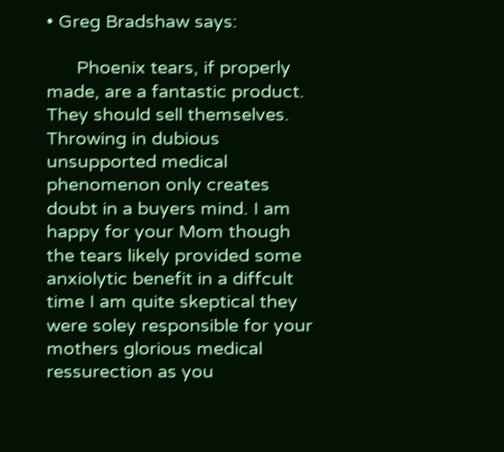• Greg Bradshaw says:

      Phoenix tears, if properly made, are a fantastic product. They should sell themselves. Throwing in dubious unsupported medical phenomenon only creates doubt in a buyers mind. I am happy for your Mom though the tears likely provided some anxiolytic benefit in a diffcult time I am quite skeptical they were soley responsible for your mothers glorious medical ressurection as you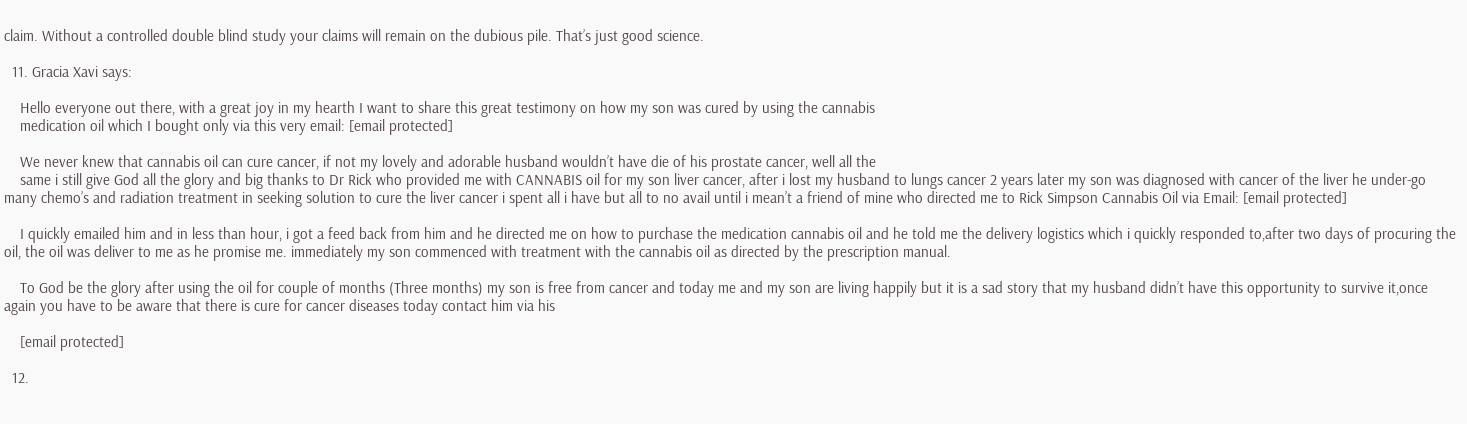claim. Without a controlled double blind study your claims will remain on the dubious pile. That’s just good science.

  11. Gracia Xavi says:

    Hello everyone out there, with a great joy in my hearth I want to share this great testimony on how my son was cured by using the cannabis
    medication oil which I bought only via this very email: [email protected]

    We never knew that cannabis oil can cure cancer, if not my lovely and adorable husband wouldn’t have die of his prostate cancer, well all the
    same i still give God all the glory and big thanks to Dr Rick who provided me with CANNABIS oil for my son liver cancer, after i lost my husband to lungs cancer 2 years later my son was diagnosed with cancer of the liver he under-go many chemo’s and radiation treatment in seeking solution to cure the liver cancer i spent all i have but all to no avail until i mean’t a friend of mine who directed me to Rick Simpson Cannabis Oil via Email: [email protected]

    I quickly emailed him and in less than hour, i got a feed back from him and he directed me on how to purchase the medication cannabis oil and he told me the delivery logistics which i quickly responded to,after two days of procuring the oil, the oil was deliver to me as he promise me. immediately my son commenced with treatment with the cannabis oil as directed by the prescription manual.

    To God be the glory after using the oil for couple of months (Three months) my son is free from cancer and today me and my son are living happily but it is a sad story that my husband didn’t have this opportunity to survive it,once again you have to be aware that there is cure for cancer diseases today contact him via his

    [email protected]

  12.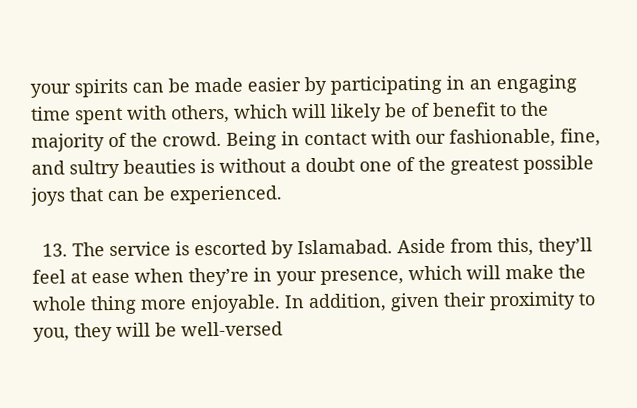your spirits can be made easier by participating in an engaging time spent with others, which will likely be of benefit to the majority of the crowd. Being in contact with our fashionable, fine, and sultry beauties is without a doubt one of the greatest possible joys that can be experienced.

  13. The service is escorted by Islamabad. Aside from this, they’ll feel at ease when they’re in your presence, which will make the whole thing more enjoyable. In addition, given their proximity to you, they will be well-versed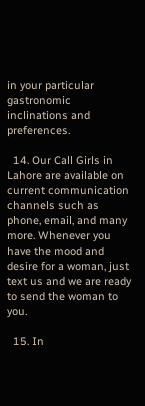in your particular gastronomic inclinations and preferences.

  14. Our Call Girls in Lahore are available on current communication channels such as phone, email, and many more. Whenever you have the mood and desire for a woman, just text us and we are ready to send the woman to you.

  15. In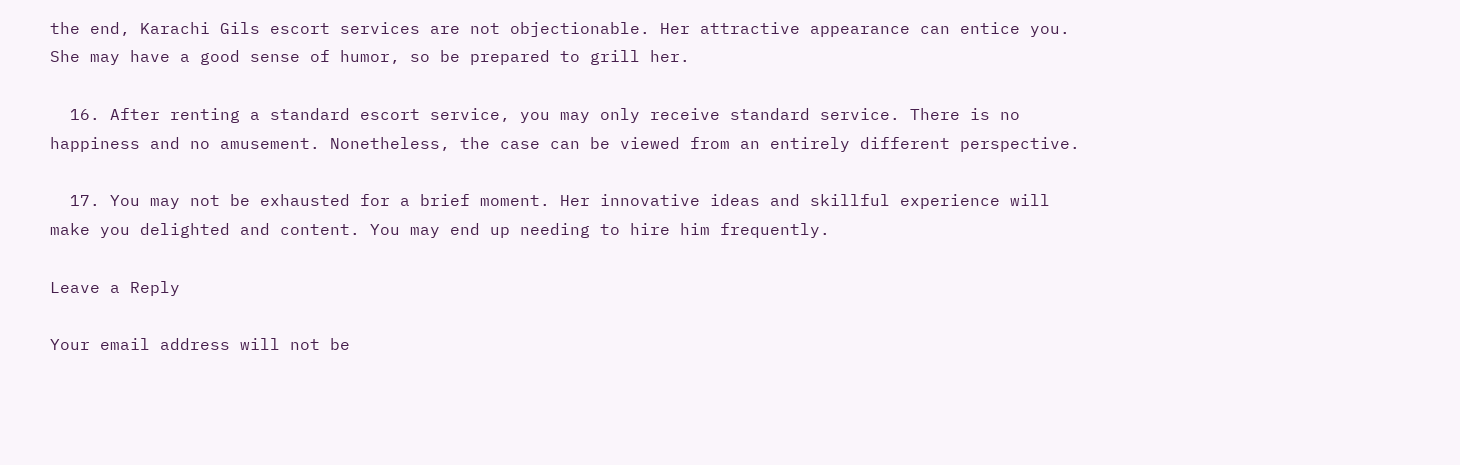the end, Karachi Gils escort services are not objectionable. Her attractive appearance can entice you. She may have a good sense of humor, so be prepared to grill her.

  16. After renting a standard escort service, you may only receive standard service. There is no happiness and no amusement. Nonetheless, the case can be viewed from an entirely different perspective.

  17. You may not be exhausted for a brief moment. Her innovative ideas and skillful experience will make you delighted and content. You may end up needing to hire him frequently.

Leave a Reply

Your email address will not be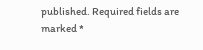published. Required fields are marked *